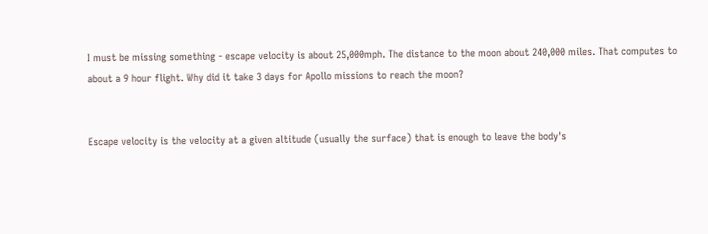I must be missing something - escape velocity is about 25,000mph. The distance to the moon about 240,000 miles. That computes to about a 9 hour flight. Why did it take 3 days for Apollo missions to reach the moon?


Escape velocity is the velocity at a given altitude (usually the surface) that is enough to leave the body's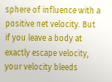sphere of influence with a positive net velocity. But if you leave a body at exactly escape velocity, your velocity bleeds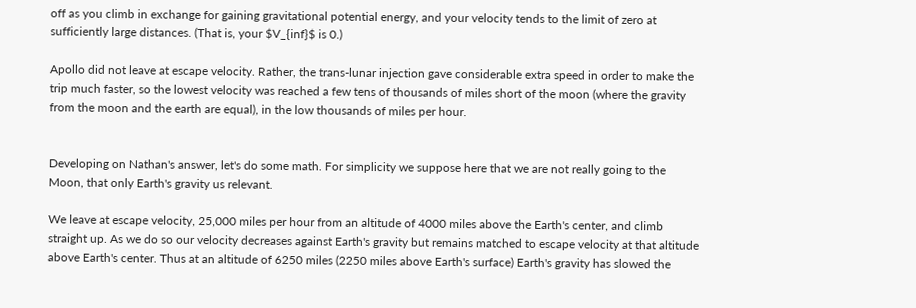off as you climb in exchange for gaining gravitational potential energy, and your velocity tends to the limit of zero at sufficiently large distances. (That is, your $V_{inf}$ is 0.)

Apollo did not leave at escape velocity. Rather, the trans-lunar injection gave considerable extra speed in order to make the trip much faster, so the lowest velocity was reached a few tens of thousands of miles short of the moon (where the gravity from the moon and the earth are equal), in the low thousands of miles per hour.


Developing on Nathan's answer, let's do some math. For simplicity we suppose here that we are not really going to the Moon, that only Earth's gravity us relevant.

We leave at escape velocity, 25,000 miles per hour from an altitude of 4000 miles above the Earth's center, and climb straight up. As we do so our velocity decreases against Earth's gravity but remains matched to escape velocity at that altitude above Earth's center. Thus at an altitude of 6250 miles (2250 miles above Earth's surface) Earth's gravity has slowed the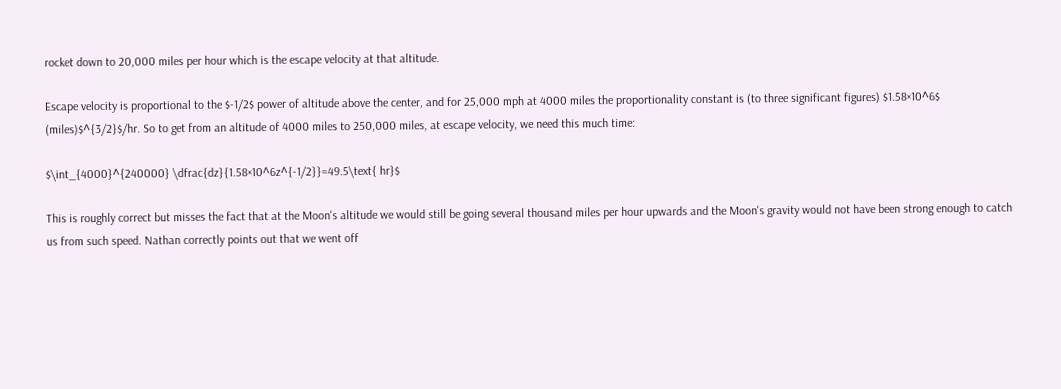rocket down to 20,000 miles per hour which is the escape velocity at that altitude.

Escape velocity is proportional to the $-1/2$ power of altitude above the center, and for 25,000 mph at 4000 miles the proportionality constant is (to three significant figures) $1.58×10^6$ (miles)$^{3/2}$/hr. So to get from an altitude of 4000 miles to 250,000 miles, at escape velocity, we need this much time:

$\int_{4000}^{240000} \dfrac{dz}{1.58×10^6z^{-1/2}}=49.5\text{ hr}$

This is roughly correct but misses the fact that at the Moon's altitude we would still be going several thousand miles per hour upwards and the Moon's gravity would not have been strong enough to catch us from such speed. Nathan correctly points out that we went off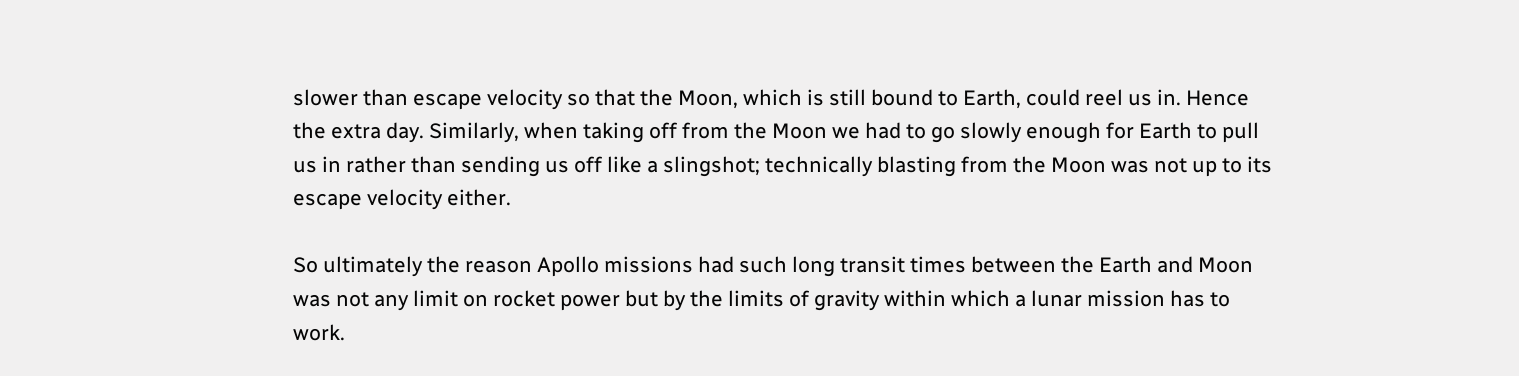slower than escape velocity so that the Moon, which is still bound to Earth, could reel us in. Hence the extra day. Similarly, when taking off from the Moon we had to go slowly enough for Earth to pull us in rather than sending us off like a slingshot; technically blasting from the Moon was not up to its escape velocity either.

So ultimately the reason Apollo missions had such long transit times between the Earth and Moon was not any limit on rocket power but by the limits of gravity within which a lunar mission has to work.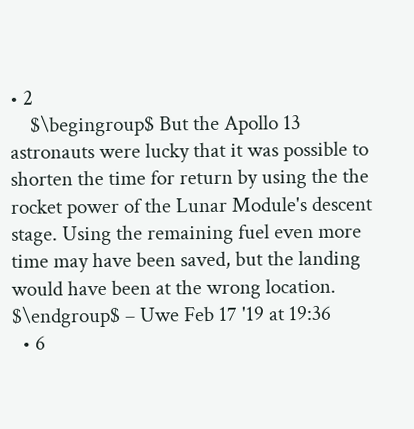• 2
    $\begingroup$ But the Apollo 13 astronauts were lucky that it was possible to shorten the time for return by using the the rocket power of the Lunar Module's descent stage. Using the remaining fuel even more time may have been saved, but the landing would have been at the wrong location. $\endgroup$ – Uwe Feb 17 '19 at 19:36
  • 6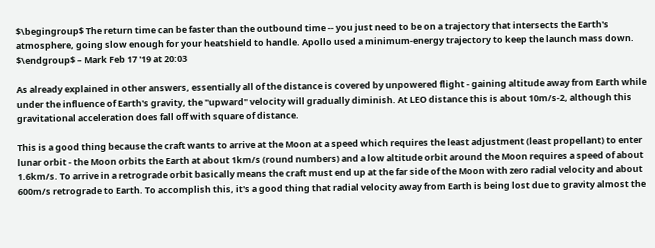$\begingroup$ The return time can be faster than the outbound time -- you just need to be on a trajectory that intersects the Earth's atmosphere, going slow enough for your heatshield to handle. Apollo used a minimum-energy trajectory to keep the launch mass down. $\endgroup$ – Mark Feb 17 '19 at 20:03

As already explained in other answers, essentially all of the distance is covered by unpowered flight - gaining altitude away from Earth while under the influence of Earth's gravity, the "upward" velocity will gradually diminish. At LEO distance this is about 10m/s-2, although this gravitational acceleration does fall off with square of distance.

This is a good thing because the craft wants to arrive at the Moon at a speed which requires the least adjustment (least propellant) to enter lunar orbit - the Moon orbits the Earth at about 1km/s (round numbers) and a low altitude orbit around the Moon requires a speed of about 1.6km/s. To arrive in a retrograde orbit basically means the craft must end up at the far side of the Moon with zero radial velocity and about 600m/s retrograde to Earth. To accomplish this, it's a good thing that radial velocity away from Earth is being lost due to gravity almost the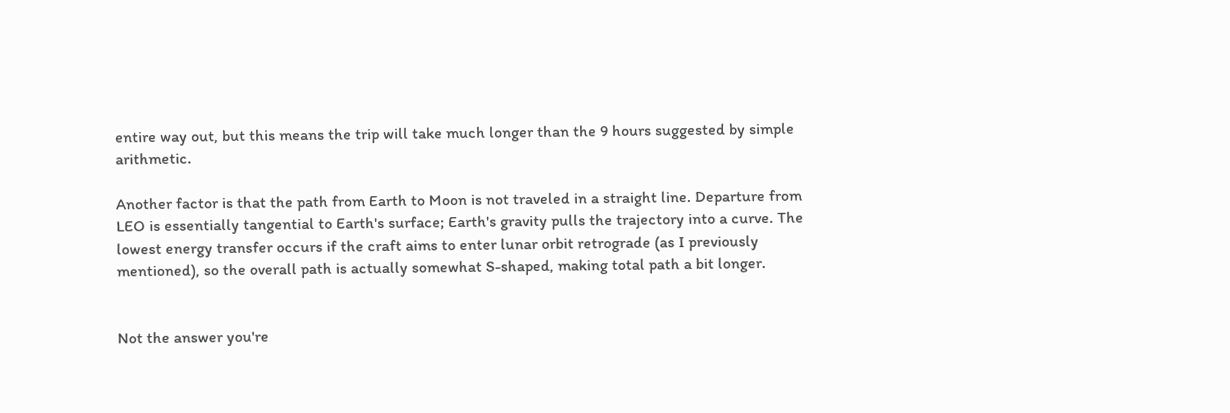entire way out, but this means the trip will take much longer than the 9 hours suggested by simple arithmetic.

Another factor is that the path from Earth to Moon is not traveled in a straight line. Departure from LEO is essentially tangential to Earth's surface; Earth's gravity pulls the trajectory into a curve. The lowest energy transfer occurs if the craft aims to enter lunar orbit retrograde (as I previously mentioned), so the overall path is actually somewhat S-shaped, making total path a bit longer.


Not the answer you're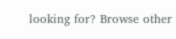looking for? Browse other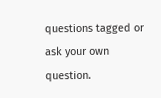questions tagged or ask your own question.